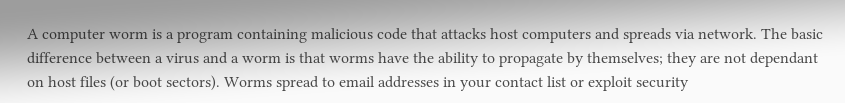A computer worm is a program containing malicious code that attacks host computers and spreads via network. The basic difference between a virus and a worm is that worms have the ability to propagate by themselves; they are not dependant on host files (or boot sectors). Worms spread to email addresses in your contact list or exploit security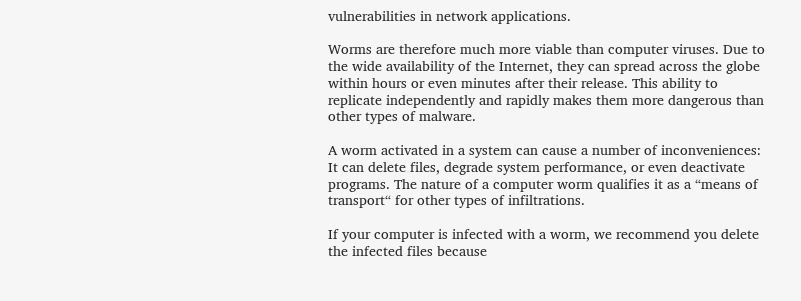vulnerabilities in network applications.

Worms are therefore much more viable than computer viruses. Due to the wide availability of the Internet, they can spread across the globe within hours or even minutes after their release. This ability to replicate independently and rapidly makes them more dangerous than other types of malware.

A worm activated in a system can cause a number of inconveniences: It can delete files, degrade system performance, or even deactivate programs. The nature of a computer worm qualifies it as a “means of transport“ for other types of infiltrations.

If your computer is infected with a worm, we recommend you delete the infected files because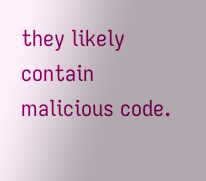they likely contain malicious code.